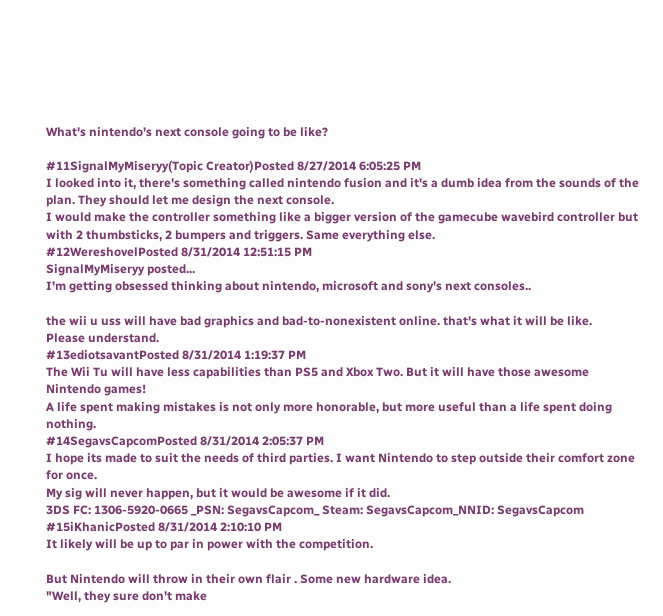What's nintendo's next console going to be like?

#11SignalMyMiseryy(Topic Creator)Posted 8/27/2014 6:05:25 PM
I looked into it, there's something called nintendo fusion and it's a dumb idea from the sounds of the plan. They should let me design the next console.
I would make the controller something like a bigger version of the gamecube wavebird controller but with 2 thumbsticks, 2 bumpers and triggers. Same everything else.
#12WereshovelPosted 8/31/2014 12:51:15 PM
SignalMyMiseryy posted...
I'm getting obsessed thinking about nintendo, microsoft and sony's next consoles..

the wii u uss will have bad graphics and bad-to-nonexistent online. that's what it will be like.
Please understand.
#13ediotsavantPosted 8/31/2014 1:19:37 PM
The Wii Tu will have less capabilities than PS5 and Xbox Two. But it will have those awesome Nintendo games!
A life spent making mistakes is not only more honorable, but more useful than a life spent doing nothing.
#14SegavsCapcomPosted 8/31/2014 2:05:37 PM
I hope its made to suit the needs of third parties. I want Nintendo to step outside their comfort zone for once.
My sig will never happen, but it would be awesome if it did.
3DS FC: 1306-5920-0665 _PSN: SegavsCapcom_ Steam: SegavsCapcom_NNID: SegavsCapcom
#15iKhanicPosted 8/31/2014 2:10:10 PM
It likely will be up to par in power with the competition.

But Nintendo will throw in their own flair . Some new hardware idea.
"Well, they sure don't make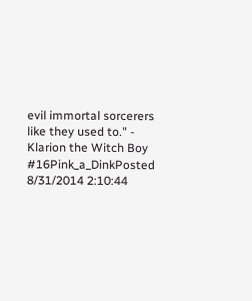evil immortal sorcerers like they used to." - Klarion the Witch Boy
#16Pink_a_DinkPosted 8/31/2014 2:10:44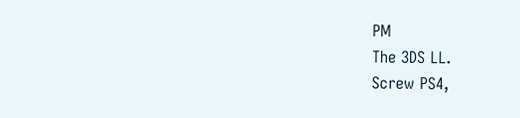PM
The 3DS LL.
Screw PS4,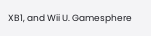XB1, and Wii U. Gamesphere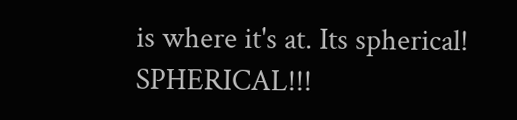is where it's at. Its spherical! SPHERICAL!!!